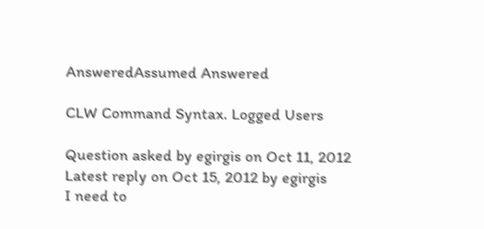AnsweredAssumed Answered

CLW Command Syntax. Logged Users

Question asked by egirgis on Oct 11, 2012
Latest reply on Oct 15, 2012 by egirgis
I need to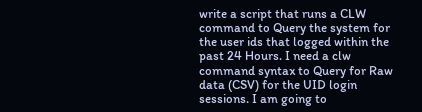write a script that runs a CLW command to Query the system for the user ids that logged within the past 24 Hours. I need a clw command syntax to Query for Raw data (CSV) for the UID login sessions. I am going to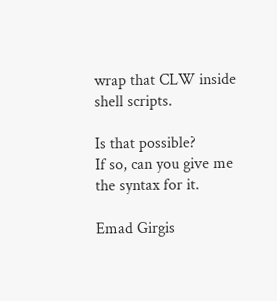wrap that CLW inside shell scripts.

Is that possible?
If so, can you give me the syntax for it.

Emad Girgis